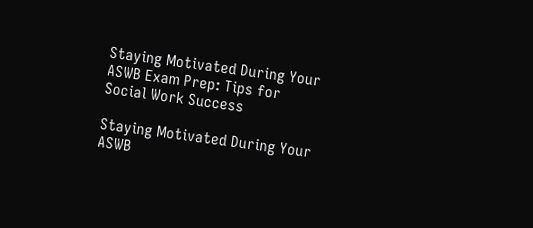Staying Motivated During Your ASWB Exam Prep: Tips for Social Work Success

Staying Motivated During Your ASWB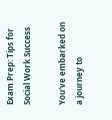Exam Prep: Tips for Social Work Success

You've embarked on a journey to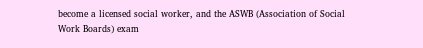become a licensed social worker, and the ASWB (Association of Social Work Boards) exam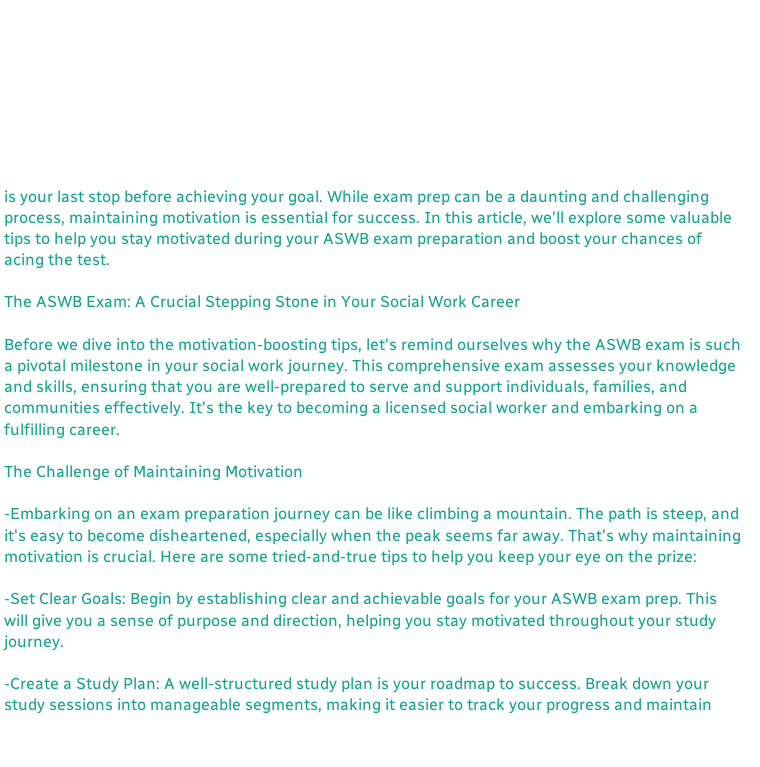is your last stop before achieving your goal. While exam prep can be a daunting and challenging process, maintaining motivation is essential for success. In this article, we'll explore some valuable tips to help you stay motivated during your ASWB exam preparation and boost your chances of acing the test.

The ASWB Exam: A Crucial Stepping Stone in Your Social Work Career

Before we dive into the motivation-boosting tips, let's remind ourselves why the ASWB exam is such a pivotal milestone in your social work journey. This comprehensive exam assesses your knowledge and skills, ensuring that you are well-prepared to serve and support individuals, families, and communities effectively. It's the key to becoming a licensed social worker and embarking on a fulfilling career.

The Challenge of Maintaining Motivation

-Embarking on an exam preparation journey can be like climbing a mountain. The path is steep, and it's easy to become disheartened, especially when the peak seems far away. That's why maintaining motivation is crucial. Here are some tried-and-true tips to help you keep your eye on the prize:

-Set Clear Goals: Begin by establishing clear and achievable goals for your ASWB exam prep. This will give you a sense of purpose and direction, helping you stay motivated throughout your study journey.

-Create a Study Plan: A well-structured study plan is your roadmap to success. Break down your study sessions into manageable segments, making it easier to track your progress and maintain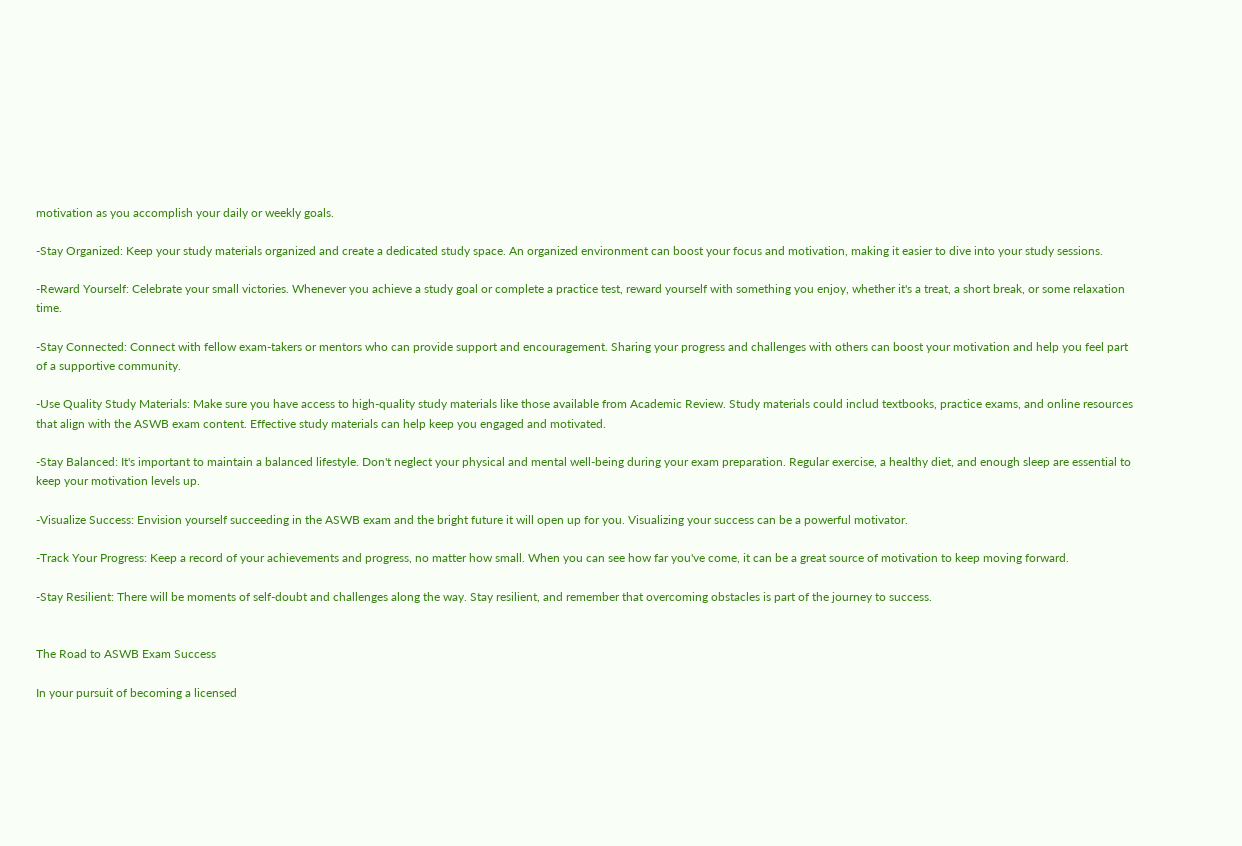motivation as you accomplish your daily or weekly goals.

-Stay Organized: Keep your study materials organized and create a dedicated study space. An organized environment can boost your focus and motivation, making it easier to dive into your study sessions.

-Reward Yourself: Celebrate your small victories. Whenever you achieve a study goal or complete a practice test, reward yourself with something you enjoy, whether it's a treat, a short break, or some relaxation time.

-Stay Connected: Connect with fellow exam-takers or mentors who can provide support and encouragement. Sharing your progress and challenges with others can boost your motivation and help you feel part of a supportive community.

-Use Quality Study Materials: Make sure you have access to high-quality study materials like those available from Academic Review. Study materials could includ textbooks, practice exams, and online resources that align with the ASWB exam content. Effective study materials can help keep you engaged and motivated.

-Stay Balanced: It's important to maintain a balanced lifestyle. Don't neglect your physical and mental well-being during your exam preparation. Regular exercise, a healthy diet, and enough sleep are essential to keep your motivation levels up.

-Visualize Success: Envision yourself succeeding in the ASWB exam and the bright future it will open up for you. Visualizing your success can be a powerful motivator.

-Track Your Progress: Keep a record of your achievements and progress, no matter how small. When you can see how far you've come, it can be a great source of motivation to keep moving forward.

-Stay Resilient: There will be moments of self-doubt and challenges along the way. Stay resilient, and remember that overcoming obstacles is part of the journey to success.


The Road to ASWB Exam Success

In your pursuit of becoming a licensed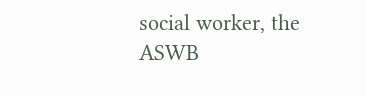social worker, the ASWB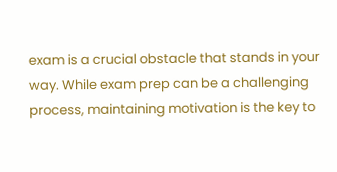exam is a crucial obstacle that stands in your way. While exam prep can be a challenging process, maintaining motivation is the key to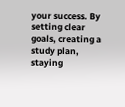your success. By setting clear goals, creating a study plan, staying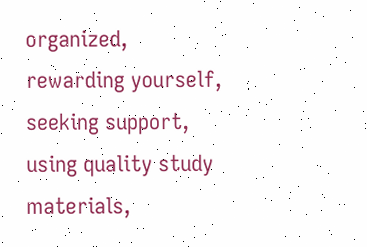organized, rewarding yourself, seeking support, using quality study materials,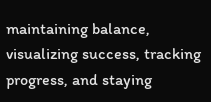maintaining balance, visualizing success, tracking progress, and staying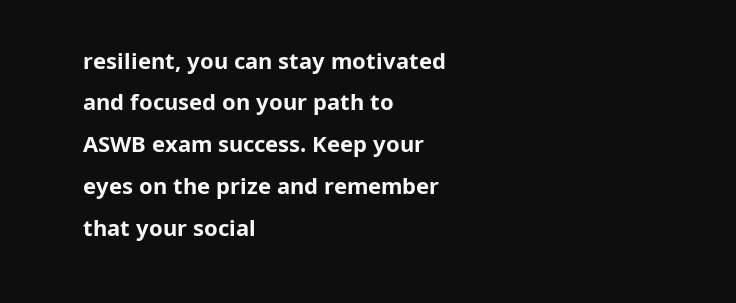resilient, you can stay motivated and focused on your path to ASWB exam success. Keep your eyes on the prize and remember that your social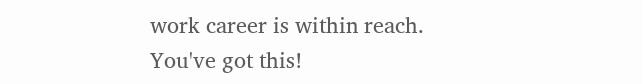work career is within reach. You've got this!